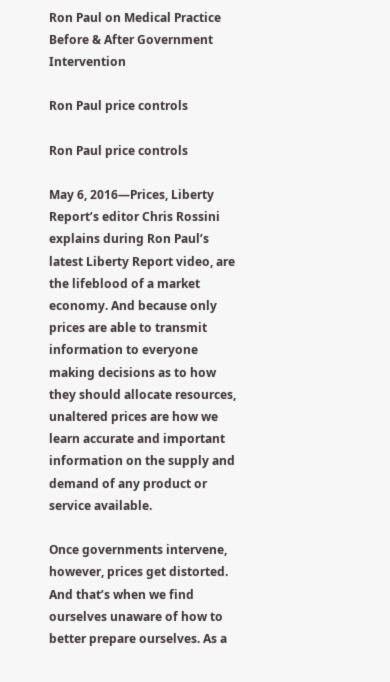Ron Paul on Medical Practice Before & After Government Intervention

Ron Paul price controls

Ron Paul price controls

May 6, 2016—Prices, Liberty Report’s editor Chris Rossini explains during Ron Paul’s latest Liberty Report video, are the lifeblood of a market economy. And because only prices are able to transmit information to everyone making decisions as to how they should allocate resources, unaltered prices are how we learn accurate and important information on the supply and demand of any product or service available.

Once governments intervene, however, prices get distorted. And that’s when we find ourselves unaware of how to better prepare ourselves. As a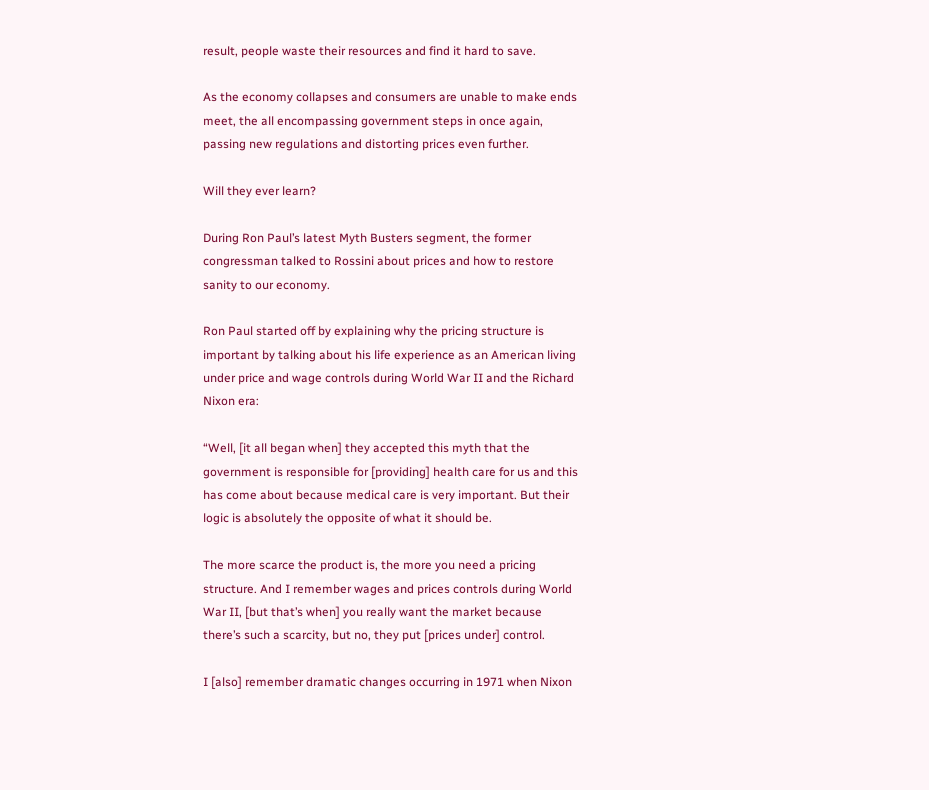result, people waste their resources and find it hard to save.

As the economy collapses and consumers are unable to make ends meet, the all encompassing government steps in once again, passing new regulations and distorting prices even further.

Will they ever learn?

During Ron Paul’s latest Myth Busters segment, the former congressman talked to Rossini about prices and how to restore sanity to our economy.

Ron Paul started off by explaining why the pricing structure is important by talking about his life experience as an American living under price and wage controls during World War II and the Richard Nixon era:

“Well, [it all began when] they accepted this myth that the government is responsible for [providing] health care for us and this has come about because medical care is very important. But their logic is absolutely the opposite of what it should be.

The more scarce the product is, the more you need a pricing structure. And I remember wages and prices controls during World War II, [but that’s when] you really want the market because there’s such a scarcity, but no, they put [prices under] control.

I [also] remember dramatic changes occurring in 1971 when Nixon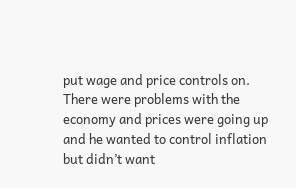put wage and price controls on. There were problems with the economy and prices were going up and he wanted to control inflation but didn’t want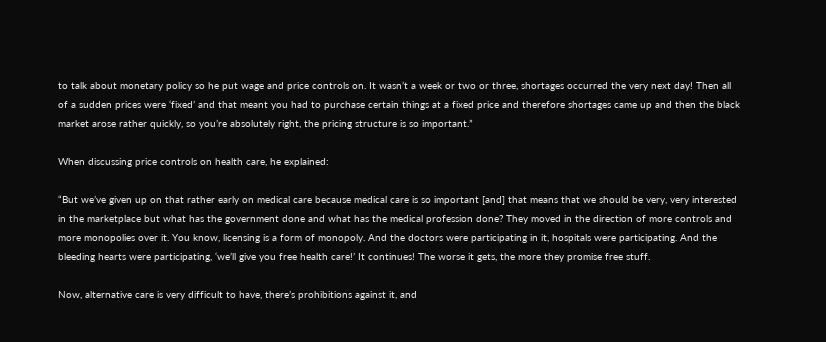to talk about monetary policy so he put wage and price controls on. It wasn’t a week or two or three, shortages occurred the very next day! Then all of a sudden prices were ‘fixed’ and that meant you had to purchase certain things at a fixed price and therefore shortages came up and then the black market arose rather quickly, so you’re absolutely right, the pricing structure is so important.”

When discussing price controls on health care, he explained:

“But we’ve given up on that rather early on medical care because medical care is so important [and] that means that we should be very, very interested in the marketplace but what has the government done and what has the medical profession done? They moved in the direction of more controls and more monopolies over it. You know, licensing is a form of monopoly. And the doctors were participating in it, hospitals were participating. And the bleeding hearts were participating, ‘we’ll give you free health care!’ It continues! The worse it gets, the more they promise free stuff.

Now, alternative care is very difficult to have, there’s prohibitions against it, and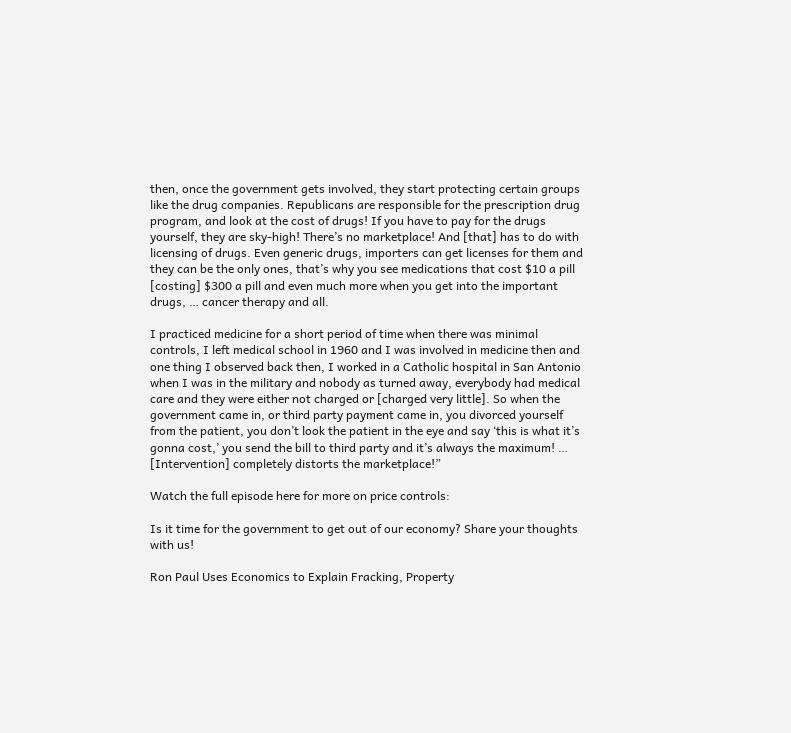then, once the government gets involved, they start protecting certain groups like the drug companies. Republicans are responsible for the prescription drug program, and look at the cost of drugs! If you have to pay for the drugs yourself, they are sky-high! There’s no marketplace! And [that] has to do with licensing of drugs. Even generic drugs, importers can get licenses for them and they can be the only ones, that’s why you see medications that cost $10 a pill [costing] $300 a pill and even much more when you get into the important drugs, … cancer therapy and all.

I practiced medicine for a short period of time when there was minimal controls, I left medical school in 1960 and I was involved in medicine then and one thing I observed back then, I worked in a Catholic hospital in San Antonio when I was in the military and nobody as turned away, everybody had medical care and they were either not charged or [charged very little]. So when the government came in, or third party payment came in, you divorced yourself from the patient, you don’t look the patient in the eye and say ‘this is what it’s gonna cost,’ you send the bill to third party and it’s always the maximum! … [Intervention] completely distorts the marketplace!”

Watch the full episode here for more on price controls:

Is it time for the government to get out of our economy? Share your thoughts with us!

Ron Paul Uses Economics to Explain Fracking, Property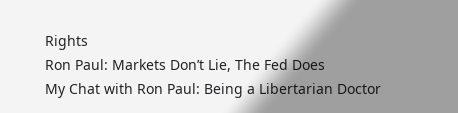Rights
Ron Paul: Markets Don’t Lie, The Fed Does
My Chat with Ron Paul: Being a Libertarian Doctor